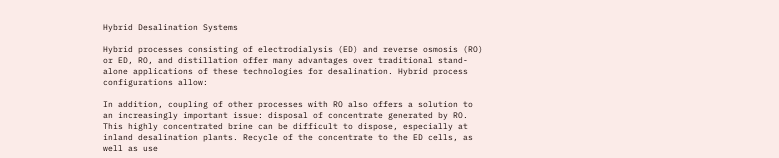Hybrid Desalination Systems

Hybrid processes consisting of electrodialysis (ED) and reverse osmosis (RO) or ED, RO, and distillation offer many advantages over traditional stand-alone applications of these technologies for desalination. Hybrid process configurations allow:

In addition, coupling of other processes with RO also offers a solution to an increasingly important issue: disposal of concentrate generated by RO. This highly concentrated brine can be difficult to dispose, especially at inland desalination plants. Recycle of the concentrate to the ED cells, as well as use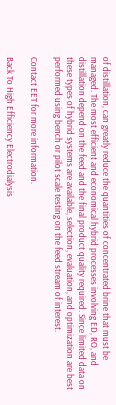of distillation, can greatly reduce the quantities of concentrated brine that must be managed. The most efficient and economical hybrid processes involving ED, RO, and distillation depend on the feed and the final product quality required. Since limited data on these types of hybrid systems are available, selection, evaluation, and optimization are best performed using bench or pilot scale testing on the feed stream of interest.

Contact EET for more information.

Back To High Efficiency Electrodialysis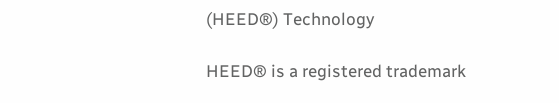(HEED®) Technology

HEED® is a registered trademark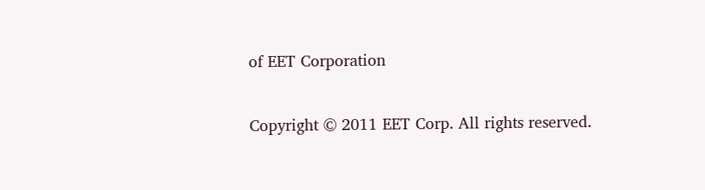of EET Corporation

Copyright © 2011 EET Corp. All rights reserved.